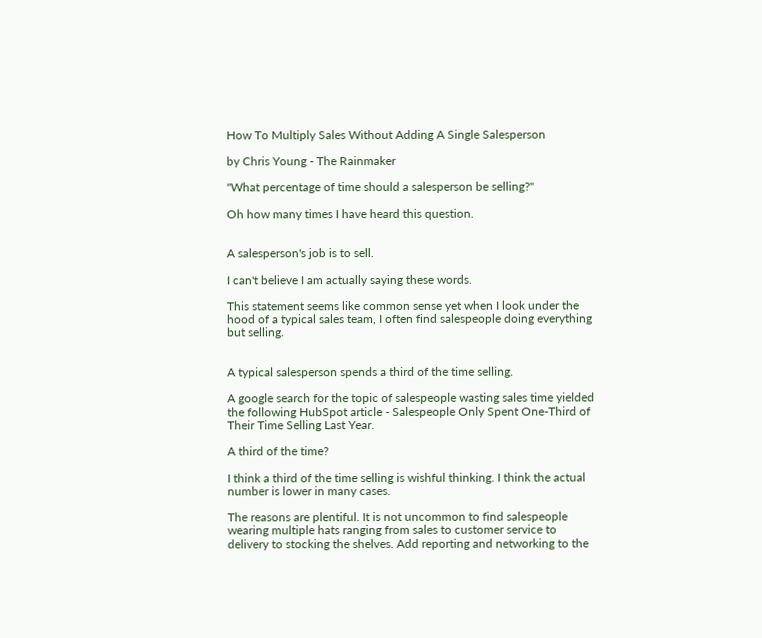How To Multiply Sales Without Adding A Single Salesperson

by Chris Young - The Rainmaker

"What percentage of time should a salesperson be selling?"

Oh how many times I have heard this question.


A salesperson's job is to sell.

I can't believe I am actually saying these words.

This statement seems like common sense yet when I look under the hood of a typical sales team, I often find salespeople doing everything but selling.


A typical salesperson spends a third of the time selling.

A google search for the topic of salespeople wasting sales time yielded the following HubSpot article - Salespeople Only Spent One-Third of Their Time Selling Last Year.

A third of the time?

I think a third of the time selling is wishful thinking. I think the actual number is lower in many cases.

The reasons are plentiful. It is not uncommon to find salespeople wearing multiple hats ranging from sales to customer service to delivery to stocking the shelves. Add reporting and networking to the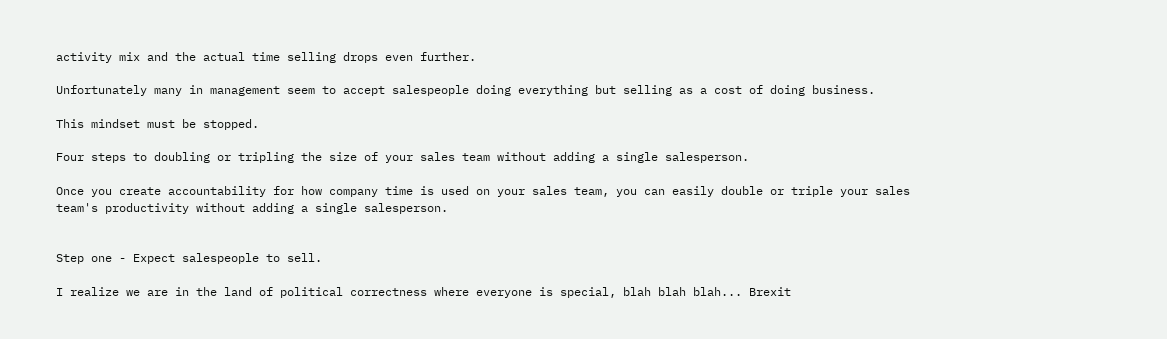activity mix and the actual time selling drops even further.

Unfortunately many in management seem to accept salespeople doing everything but selling as a cost of doing business.

This mindset must be stopped.

Four steps to doubling or tripling the size of your sales team without adding a single salesperson.

Once you create accountability for how company time is used on your sales team, you can easily double or triple your sales team's productivity without adding a single salesperson.


Step one - Expect salespeople to sell.

I realize we are in the land of political correctness where everyone is special, blah blah blah... Brexit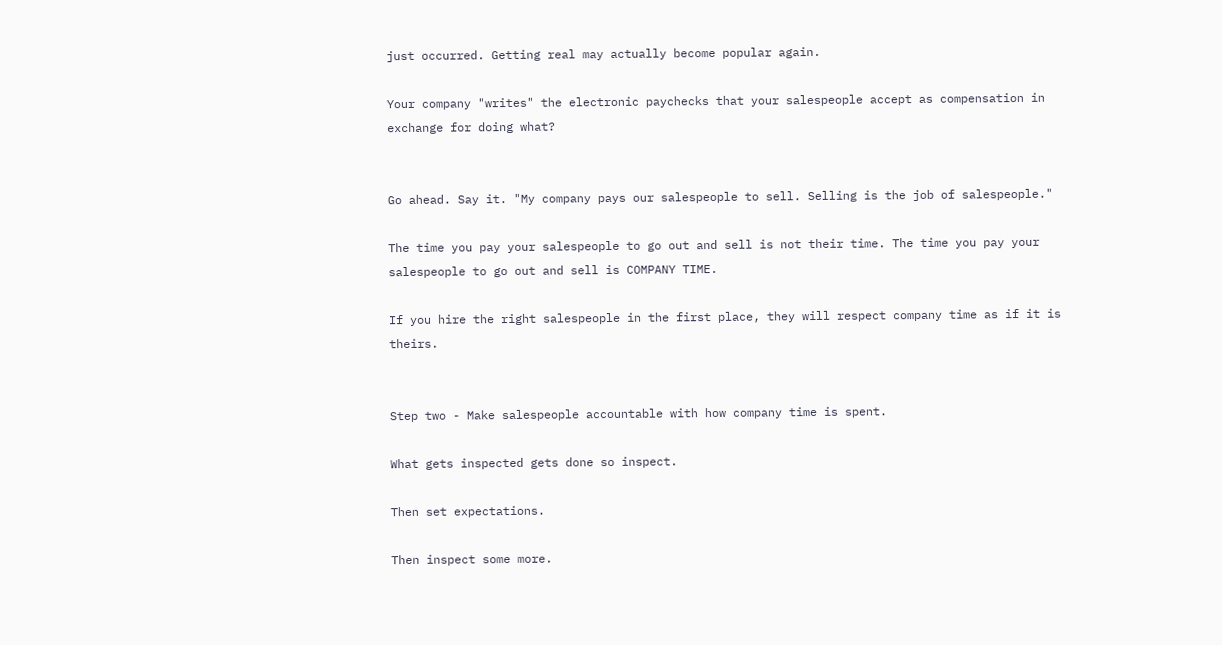just occurred. Getting real may actually become popular again.

Your company "writes" the electronic paychecks that your salespeople accept as compensation in exchange for doing what?


Go ahead. Say it. "My company pays our salespeople to sell. Selling is the job of salespeople."

The time you pay your salespeople to go out and sell is not their time. The time you pay your salespeople to go out and sell is COMPANY TIME.

If you hire the right salespeople in the first place, they will respect company time as if it is theirs.


Step two - Make salespeople accountable with how company time is spent.

What gets inspected gets done so inspect.

Then set expectations.

Then inspect some more.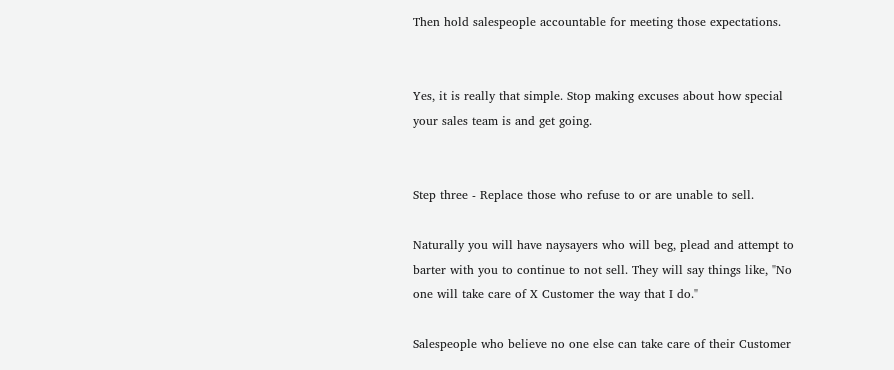Then hold salespeople accountable for meeting those expectations.


Yes, it is really that simple. Stop making excuses about how special your sales team is and get going.


Step three - Replace those who refuse to or are unable to sell.

Naturally you will have naysayers who will beg, plead and attempt to barter with you to continue to not sell. They will say things like, "No one will take care of X Customer the way that I do."

Salespeople who believe no one else can take care of their Customer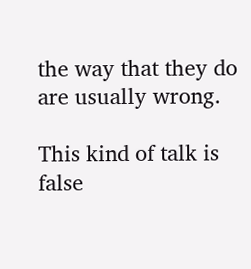the way that they do are usually wrong.

This kind of talk is false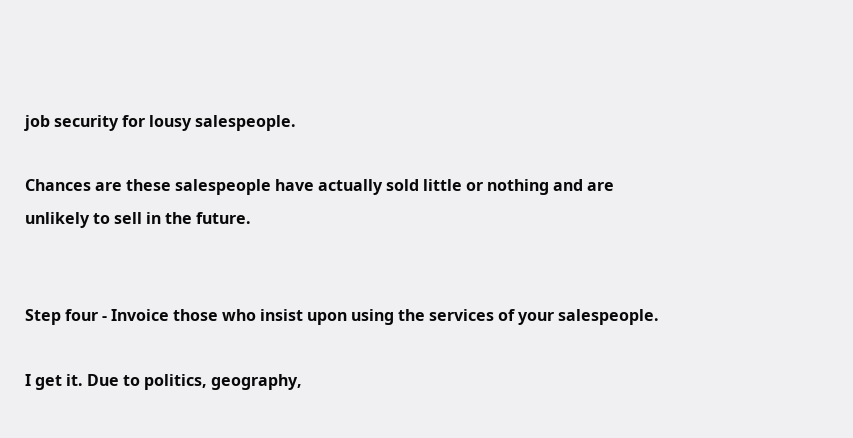job security for lousy salespeople.

Chances are these salespeople have actually sold little or nothing and are unlikely to sell in the future.


Step four - Invoice those who insist upon using the services of your salespeople.

I get it. Due to politics, geography,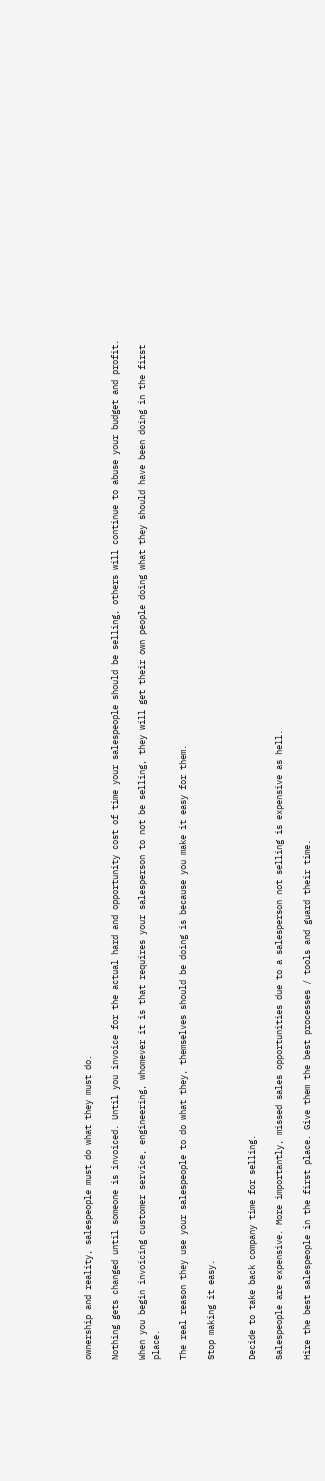ownership and reality, salespeople must do what they must do.

Nothing gets changed until someone is invoiced. Until you invoice for the actual hard and opportunity cost of time your salespeople should be selling, others will continue to abuse your budget and profit.

When you begin invoicing customer service, engineering, whomever it is that requires your salesperson to not be selling, they will get their own people doing what they should have been doing in the first place.

The real reason they use your salespeople to do what they, themselves should be doing is because you make it easy for them.

Stop making it easy.


Decide to take back company time for selling.

Salespeople are expensive. More importantly, missed sales opportunities due to a salesperson not selling is expensive as hell.

Hire the best salespeople in the first place. Give them the best processes / tools and guard their time.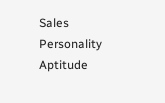Sales Personality Aptitude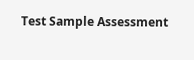Test Sample Assessment